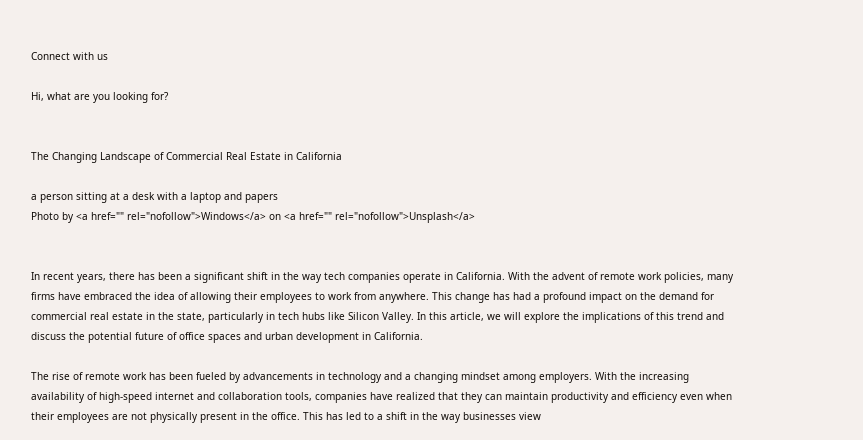Connect with us

Hi, what are you looking for?


The Changing Landscape of Commercial Real Estate in California

a person sitting at a desk with a laptop and papers
Photo by <a href="" rel="nofollow">Windows</a> on <a href="" rel="nofollow">Unsplash</a>


In recent years, there has been a significant shift in the way tech companies operate in California. With the advent of remote work policies, many firms have embraced the idea of allowing their employees to work from anywhere. This change has had a profound impact on the demand for commercial real estate in the state, particularly in tech hubs like Silicon Valley. In this article, we will explore the implications of this trend and discuss the potential future of office spaces and urban development in California.

The rise of remote work has been fueled by advancements in technology and a changing mindset among employers. With the increasing availability of high-speed internet and collaboration tools, companies have realized that they can maintain productivity and efficiency even when their employees are not physically present in the office. This has led to a shift in the way businesses view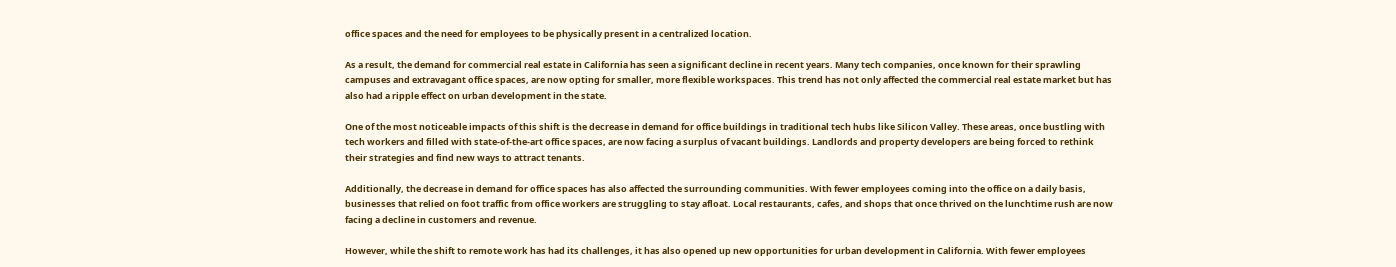office spaces and the need for employees to be physically present in a centralized location.

As a result, the demand for commercial real estate in California has seen a significant decline in recent years. Many tech companies, once known for their sprawling campuses and extravagant office spaces, are now opting for smaller, more flexible workspaces. This trend has not only affected the commercial real estate market but has also had a ripple effect on urban development in the state.

One of the most noticeable impacts of this shift is the decrease in demand for office buildings in traditional tech hubs like Silicon Valley. These areas, once bustling with tech workers and filled with state-of-the-art office spaces, are now facing a surplus of vacant buildings. Landlords and property developers are being forced to rethink their strategies and find new ways to attract tenants.

Additionally, the decrease in demand for office spaces has also affected the surrounding communities. With fewer employees coming into the office on a daily basis, businesses that relied on foot traffic from office workers are struggling to stay afloat. Local restaurants, cafes, and shops that once thrived on the lunchtime rush are now facing a decline in customers and revenue.

However, while the shift to remote work has had its challenges, it has also opened up new opportunities for urban development in California. With fewer employees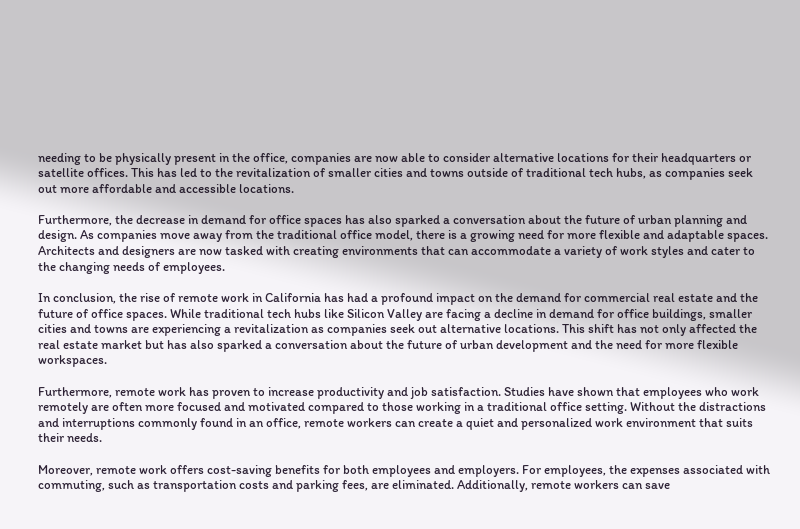needing to be physically present in the office, companies are now able to consider alternative locations for their headquarters or satellite offices. This has led to the revitalization of smaller cities and towns outside of traditional tech hubs, as companies seek out more affordable and accessible locations.

Furthermore, the decrease in demand for office spaces has also sparked a conversation about the future of urban planning and design. As companies move away from the traditional office model, there is a growing need for more flexible and adaptable spaces. Architects and designers are now tasked with creating environments that can accommodate a variety of work styles and cater to the changing needs of employees.

In conclusion, the rise of remote work in California has had a profound impact on the demand for commercial real estate and the future of office spaces. While traditional tech hubs like Silicon Valley are facing a decline in demand for office buildings, smaller cities and towns are experiencing a revitalization as companies seek out alternative locations. This shift has not only affected the real estate market but has also sparked a conversation about the future of urban development and the need for more flexible workspaces.

Furthermore, remote work has proven to increase productivity and job satisfaction. Studies have shown that employees who work remotely are often more focused and motivated compared to those working in a traditional office setting. Without the distractions and interruptions commonly found in an office, remote workers can create a quiet and personalized work environment that suits their needs.

Moreover, remote work offers cost-saving benefits for both employees and employers. For employees, the expenses associated with commuting, such as transportation costs and parking fees, are eliminated. Additionally, remote workers can save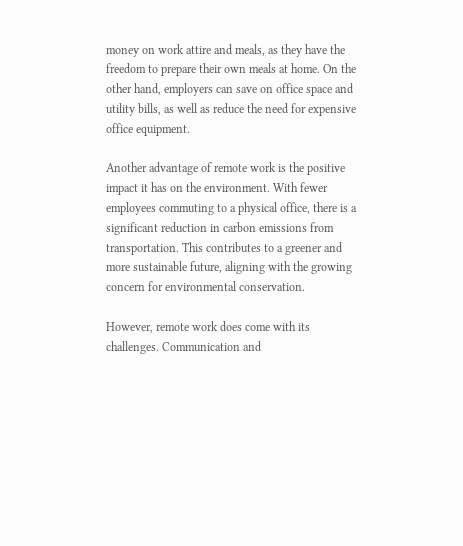money on work attire and meals, as they have the freedom to prepare their own meals at home. On the other hand, employers can save on office space and utility bills, as well as reduce the need for expensive office equipment.

Another advantage of remote work is the positive impact it has on the environment. With fewer employees commuting to a physical office, there is a significant reduction in carbon emissions from transportation. This contributes to a greener and more sustainable future, aligning with the growing concern for environmental conservation.

However, remote work does come with its challenges. Communication and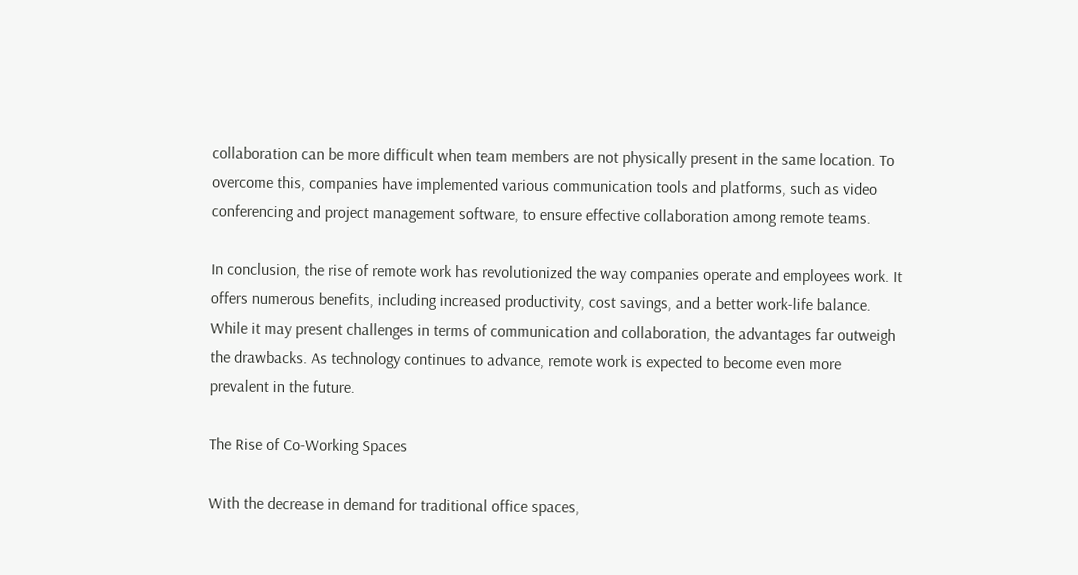collaboration can be more difficult when team members are not physically present in the same location. To overcome this, companies have implemented various communication tools and platforms, such as video conferencing and project management software, to ensure effective collaboration among remote teams.

In conclusion, the rise of remote work has revolutionized the way companies operate and employees work. It offers numerous benefits, including increased productivity, cost savings, and a better work-life balance. While it may present challenges in terms of communication and collaboration, the advantages far outweigh the drawbacks. As technology continues to advance, remote work is expected to become even more prevalent in the future.

The Rise of Co-Working Spaces

With the decrease in demand for traditional office spaces,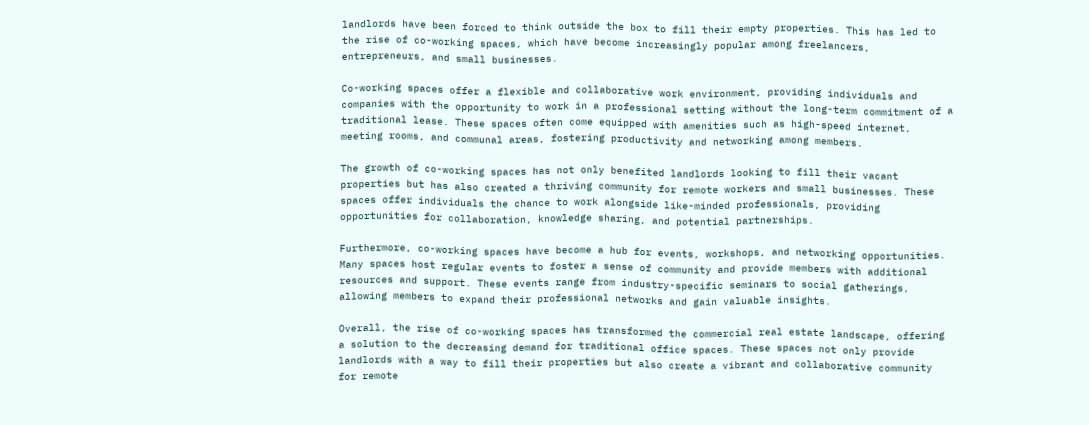landlords have been forced to think outside the box to fill their empty properties. This has led to the rise of co-working spaces, which have become increasingly popular among freelancers, entrepreneurs, and small businesses.

Co-working spaces offer a flexible and collaborative work environment, providing individuals and companies with the opportunity to work in a professional setting without the long-term commitment of a traditional lease. These spaces often come equipped with amenities such as high-speed internet, meeting rooms, and communal areas, fostering productivity and networking among members.

The growth of co-working spaces has not only benefited landlords looking to fill their vacant properties but has also created a thriving community for remote workers and small businesses. These spaces offer individuals the chance to work alongside like-minded professionals, providing opportunities for collaboration, knowledge sharing, and potential partnerships.

Furthermore, co-working spaces have become a hub for events, workshops, and networking opportunities. Many spaces host regular events to foster a sense of community and provide members with additional resources and support. These events range from industry-specific seminars to social gatherings, allowing members to expand their professional networks and gain valuable insights.

Overall, the rise of co-working spaces has transformed the commercial real estate landscape, offering a solution to the decreasing demand for traditional office spaces. These spaces not only provide landlords with a way to fill their properties but also create a vibrant and collaborative community for remote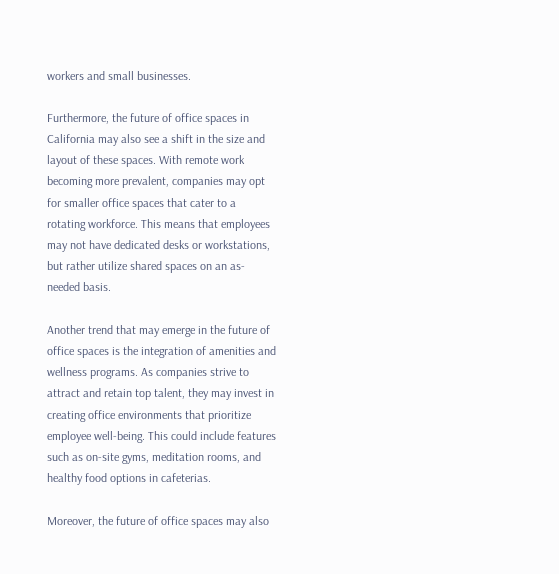workers and small businesses.

Furthermore, the future of office spaces in California may also see a shift in the size and layout of these spaces. With remote work becoming more prevalent, companies may opt for smaller office spaces that cater to a rotating workforce. This means that employees may not have dedicated desks or workstations, but rather utilize shared spaces on an as-needed basis.

Another trend that may emerge in the future of office spaces is the integration of amenities and wellness programs. As companies strive to attract and retain top talent, they may invest in creating office environments that prioritize employee well-being. This could include features such as on-site gyms, meditation rooms, and healthy food options in cafeterias.

Moreover, the future of office spaces may also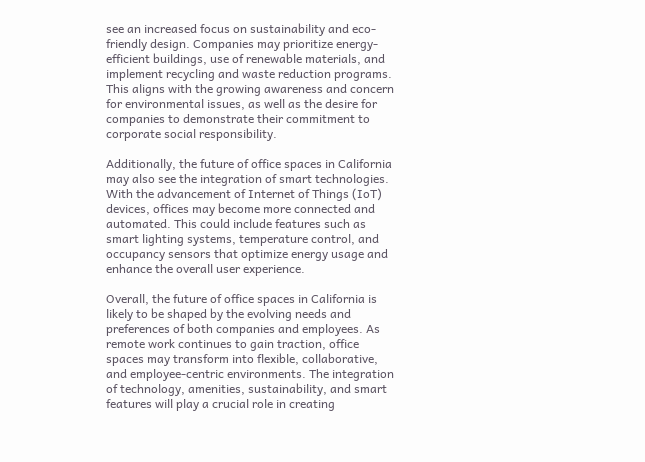see an increased focus on sustainability and eco-friendly design. Companies may prioritize energy-efficient buildings, use of renewable materials, and implement recycling and waste reduction programs. This aligns with the growing awareness and concern for environmental issues, as well as the desire for companies to demonstrate their commitment to corporate social responsibility.

Additionally, the future of office spaces in California may also see the integration of smart technologies. With the advancement of Internet of Things (IoT) devices, offices may become more connected and automated. This could include features such as smart lighting systems, temperature control, and occupancy sensors that optimize energy usage and enhance the overall user experience.

Overall, the future of office spaces in California is likely to be shaped by the evolving needs and preferences of both companies and employees. As remote work continues to gain traction, office spaces may transform into flexible, collaborative, and employee-centric environments. The integration of technology, amenities, sustainability, and smart features will play a crucial role in creating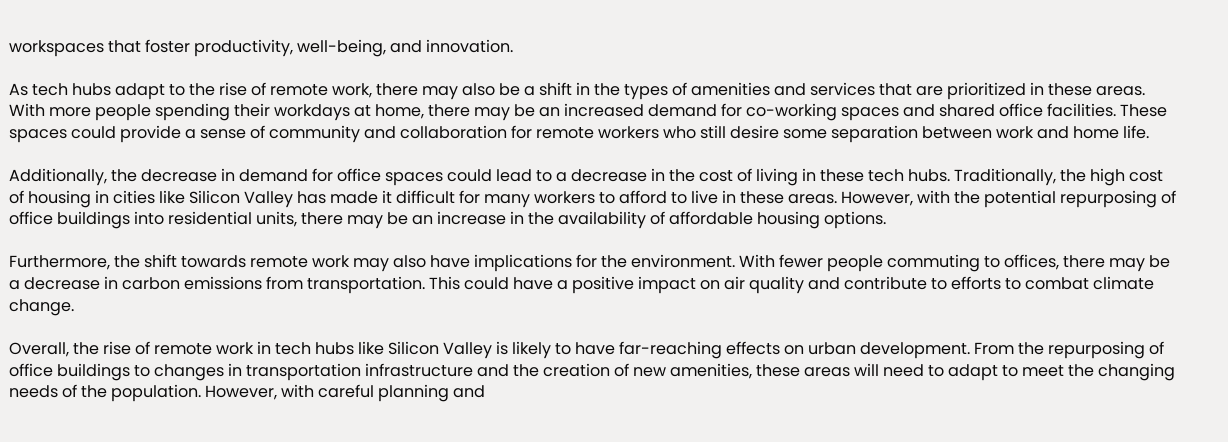workspaces that foster productivity, well-being, and innovation.

As tech hubs adapt to the rise of remote work, there may also be a shift in the types of amenities and services that are prioritized in these areas. With more people spending their workdays at home, there may be an increased demand for co-working spaces and shared office facilities. These spaces could provide a sense of community and collaboration for remote workers who still desire some separation between work and home life.

Additionally, the decrease in demand for office spaces could lead to a decrease in the cost of living in these tech hubs. Traditionally, the high cost of housing in cities like Silicon Valley has made it difficult for many workers to afford to live in these areas. However, with the potential repurposing of office buildings into residential units, there may be an increase in the availability of affordable housing options.

Furthermore, the shift towards remote work may also have implications for the environment. With fewer people commuting to offices, there may be a decrease in carbon emissions from transportation. This could have a positive impact on air quality and contribute to efforts to combat climate change.

Overall, the rise of remote work in tech hubs like Silicon Valley is likely to have far-reaching effects on urban development. From the repurposing of office buildings to changes in transportation infrastructure and the creation of new amenities, these areas will need to adapt to meet the changing needs of the population. However, with careful planning and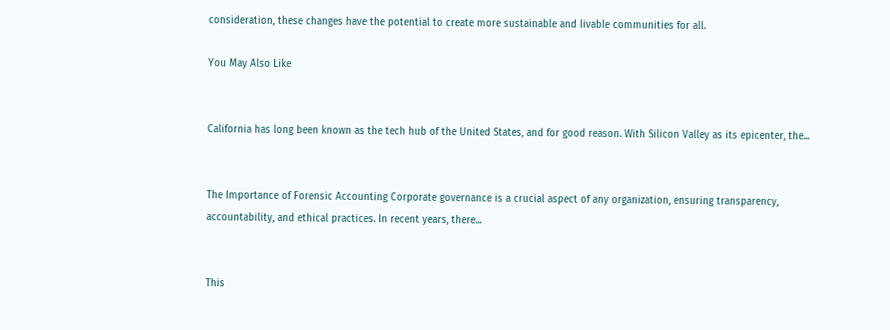consideration, these changes have the potential to create more sustainable and livable communities for all.

You May Also Like


California has long been known as the tech hub of the United States, and for good reason. With Silicon Valley as its epicenter, the...


The Importance of Forensic Accounting Corporate governance is a crucial aspect of any organization, ensuring transparency, accountability, and ethical practices. In recent years, there...


This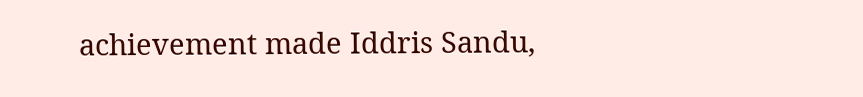achievement made Iddris Sandu,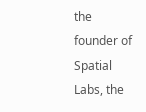the founder of Spatial Labs, the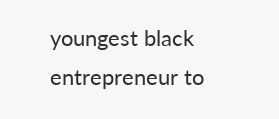youngest black entrepreneur to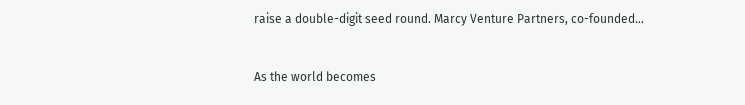raise a double-digit seed round. Marcy Venture Partners, co-founded...


As the world becomes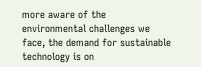more aware of the environmental challenges we face, the demand for sustainable technology is on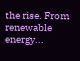the rise. From renewable energy...